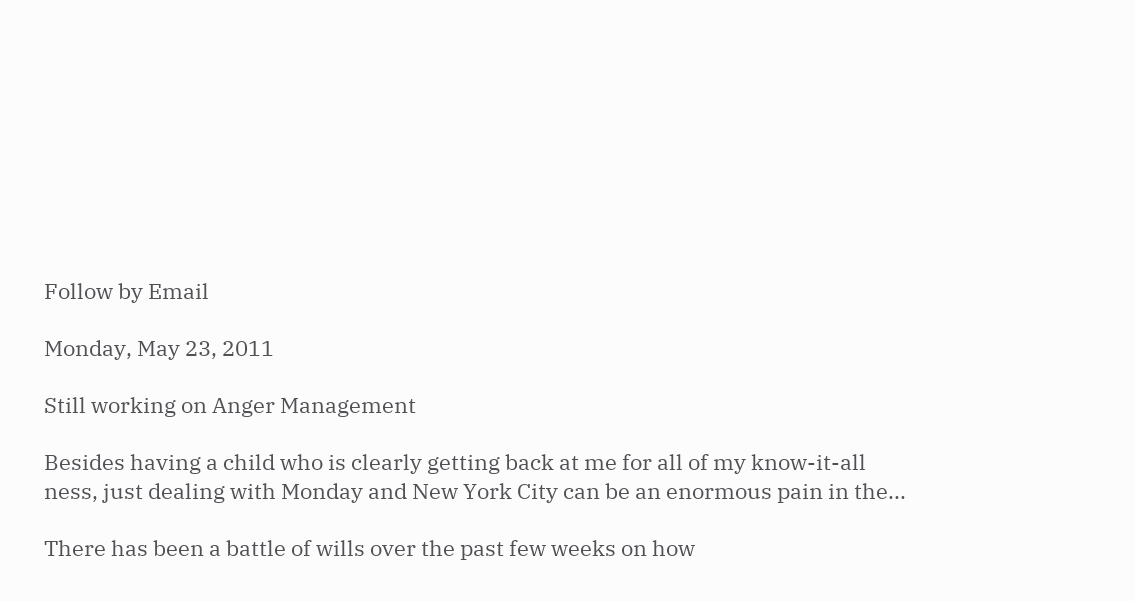Follow by Email

Monday, May 23, 2011

Still working on Anger Management

Besides having a child who is clearly getting back at me for all of my know-it-all ness, just dealing with Monday and New York City can be an enormous pain in the...

There has been a battle of wills over the past few weeks on how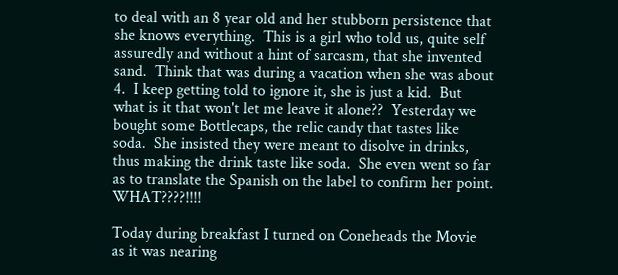to deal with an 8 year old and her stubborn persistence that she knows everything.  This is a girl who told us, quite self assuredly and without a hint of sarcasm, that she invented sand.  Think that was during a vacation when she was about 4.  I keep getting told to ignore it, she is just a kid.  But what is it that won't let me leave it alone??  Yesterday we bought some Bottlecaps, the relic candy that tastes like soda.  She insisted they were meant to disolve in drinks, thus making the drink taste like soda.  She even went so far as to translate the Spanish on the label to confirm her point.  WHAT????!!!!

Today during breakfast I turned on Coneheads the Movie as it was nearing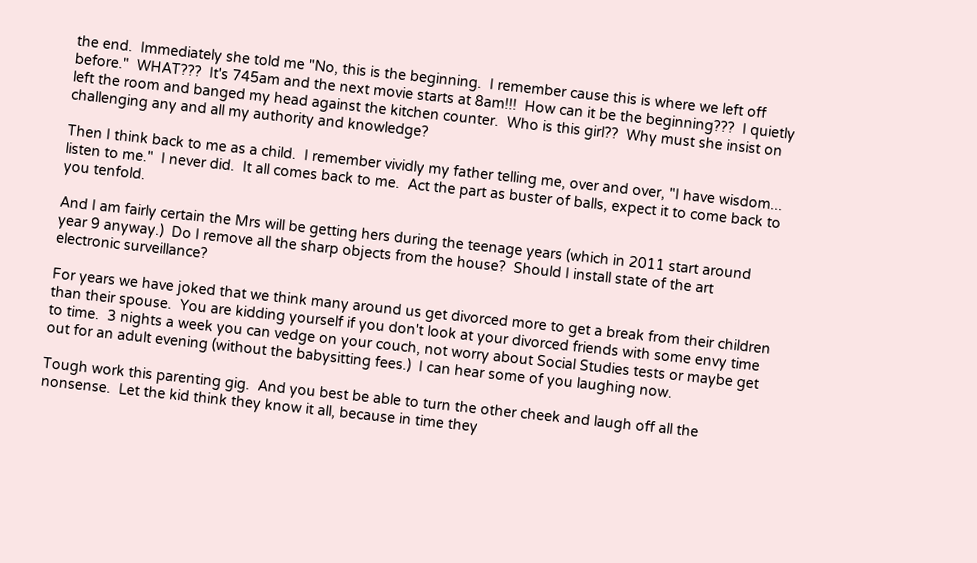the end.  Immediately she told me "No, this is the beginning.  I remember cause this is where we left off before."  WHAT???  It's 745am and the next movie starts at 8am!!!  How can it be the beginning???  I quietly left the room and banged my head against the kitchen counter.  Who is this girl??  Why must she insist on challenging any and all my authority and knowledge?

Then I think back to me as a child.  I remember vividly my father telling me, over and over, "I have wisdom...  listen to me."  I never did.  It all comes back to me.  Act the part as buster of balls, expect it to come back to you tenfold.

And I am fairly certain the Mrs will be getting hers during the teenage years (which in 2011 start around year 9 anyway.)  Do I remove all the sharp objects from the house?  Should I install state of the art electronic surveillance?

For years we have joked that we think many around us get divorced more to get a break from their children than their spouse.  You are kidding yourself if you don't look at your divorced friends with some envy time to time.  3 nights a week you can vedge on your couch, not worry about Social Studies tests or maybe get out for an adult evening (without the babysitting fees.)  I can hear some of you laughing now.

Tough work this parenting gig.  And you best be able to turn the other cheek and laugh off all the nonsense.  Let the kid think they know it all, because in time they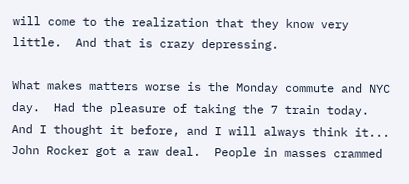will come to the realization that they know very little.  And that is crazy depressing.

What makes matters worse is the Monday commute and NYC day.  Had the pleasure of taking the 7 train today.  And I thought it before, and I will always think it...  John Rocker got a raw deal.  People in masses crammed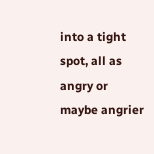into a tight spot, all as angry or maybe angrier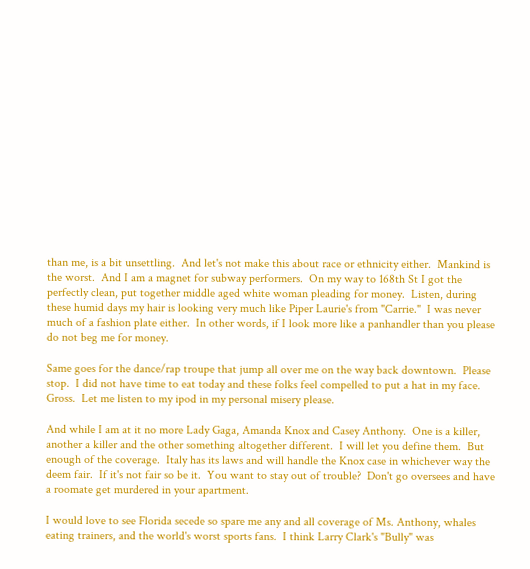than me, is a bit unsettling.  And let's not make this about race or ethnicity either.  Mankind is the worst.  And I am a magnet for subway performers.  On my way to 168th St I got the perfectly clean, put together middle aged white woman pleading for money.  Listen, during these humid days my hair is looking very much like Piper Laurie's from "Carrie."  I was never much of a fashion plate either.  In other words, if I look more like a panhandler than you please do not beg me for money.

Same goes for the dance/rap troupe that jump all over me on the way back downtown.  Please stop.  I did not have time to eat today and these folks feel compelled to put a hat in my face.  Gross.  Let me listen to my ipod in my personal misery please.

And while I am at it no more Lady Gaga, Amanda Knox and Casey Anthony.  One is a killer, another a killer and the other something altogether different.  I will let you define them.  But enough of the coverage.  Italy has its laws and will handle the Knox case in whichever way the deem fair.  If it's not fair so be it.  You want to stay out of trouble?  Don't go oversees and have a roomate get murdered in your apartment.

I would love to see Florida secede so spare me any and all coverage of Ms. Anthony, whales eating trainers, and the world's worst sports fans.  I think Larry Clark's "Bully" was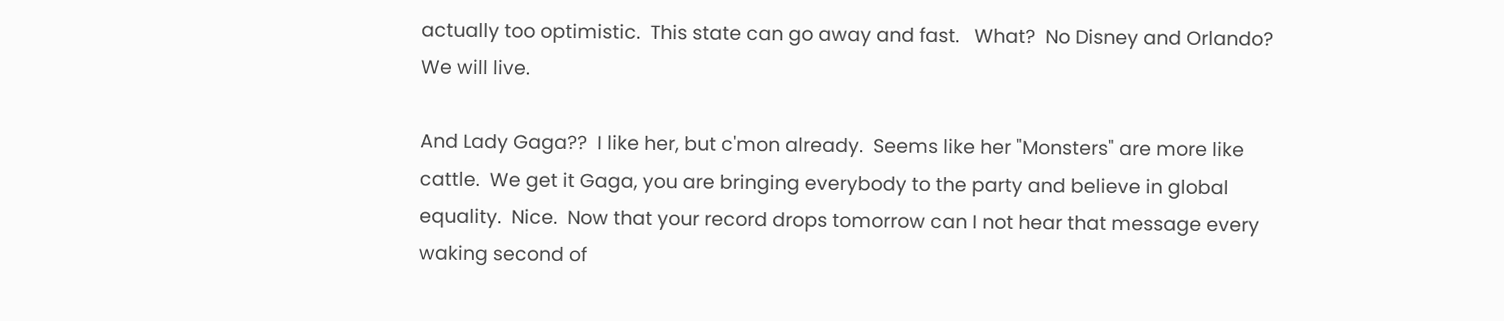actually too optimistic.  This state can go away and fast.   What?  No Disney and Orlando?  We will live.

And Lady Gaga??  I like her, but c'mon already.  Seems like her "Monsters" are more like cattle.  We get it Gaga, you are bringing everybody to the party and believe in global equality.  Nice.  Now that your record drops tomorrow can I not hear that message every waking second of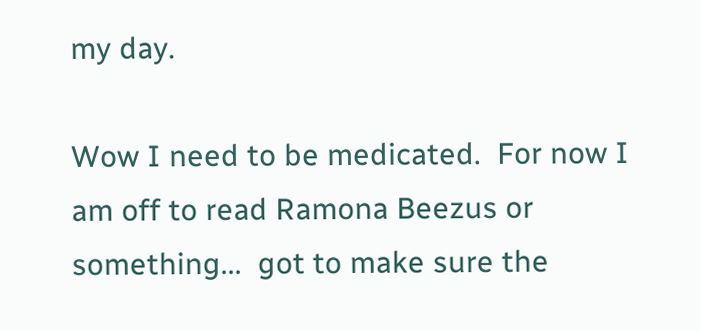my day.

Wow I need to be medicated.  For now I am off to read Ramona Beezus or something...  got to make sure the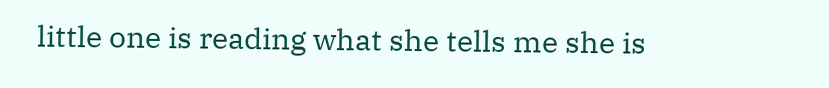little one is reading what she tells me she is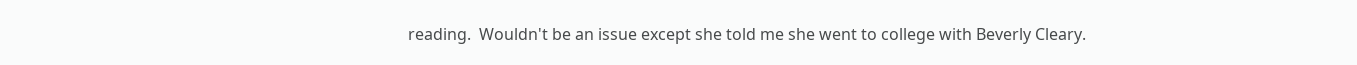reading.  Wouldn't be an issue except she told me she went to college with Beverly Cleary.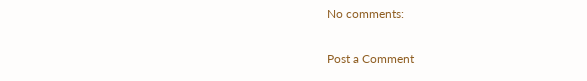No comments:

Post a Comment